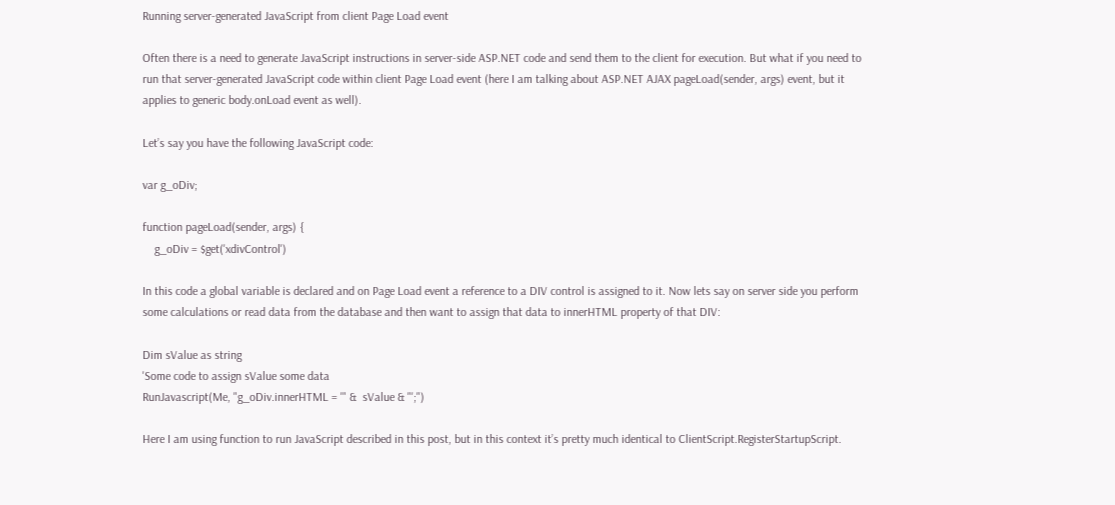Running server-generated JavaScript from client Page Load event

Often there is a need to generate JavaScript instructions in server-side ASP.NET code and send them to the client for execution. But what if you need to run that server-generated JavaScript code within client Page Load event (here I am talking about ASP.NET AJAX pageLoad(sender, args) event, but it applies to generic body.onLoad event as well).

Let’s say you have the following JavaScript code:

var g_oDiv;

function pageLoad(sender, args) {
    g_oDiv = $get('xdivControl')

In this code a global variable is declared and on Page Load event a reference to a DIV control is assigned to it. Now lets say on server side you perform some calculations or read data from the database and then want to assign that data to innerHTML property of that DIV:

Dim sValue as string
'Some code to assign sValue some data
RunJavascript(Me, "g_oDiv.innerHTML = '" &  sValue & "';")

Here I am using function to run JavaScript described in this post, but in this context it’s pretty much identical to ClientScript.RegisterStartupScript.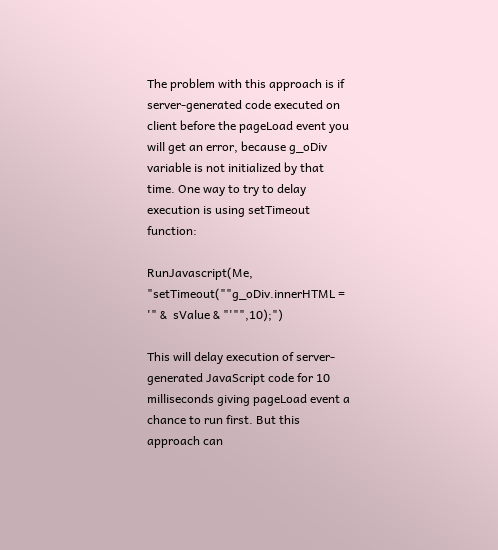The problem with this approach is if server-generated code executed on client before the pageLoad event you will get an error, because g_oDiv variable is not initialized by that time. One way to try to delay execution is using setTimeout function:

RunJavascript(Me, "setTimeout(""g_oDiv.innerHTML = '" &  sValue & "'"",10);")

This will delay execution of server-generated JavaScript code for 10 milliseconds giving pageLoad event a chance to run first. But this approach can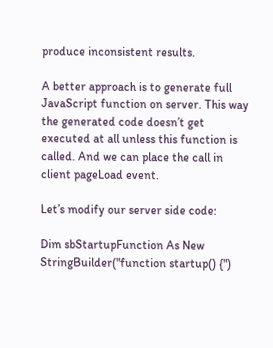produce inconsistent results.

A better approach is to generate full JavaScript function on server. This way the generated code doesn’t get executed at all unless this function is called. And we can place the call in client pageLoad event.

Let’s modify our server side code:

Dim sbStartupFunction As New StringBuilder("function startup() {")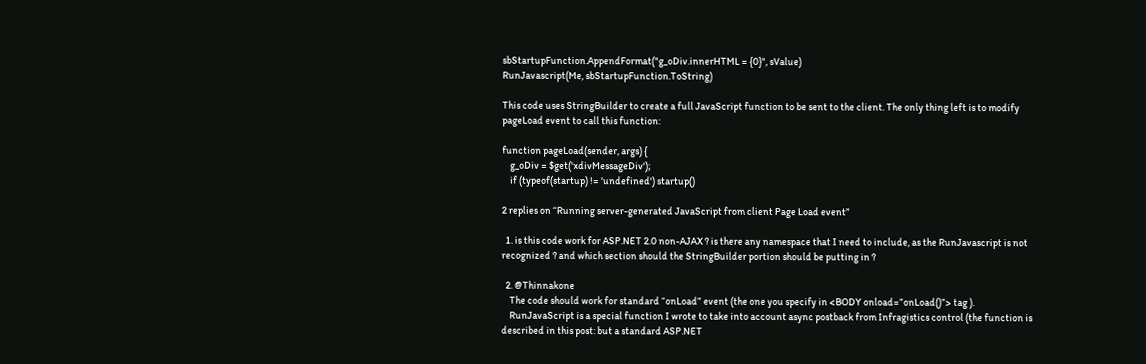sbStartupFunction.AppendFormat("g_oDiv.innerHTML = {0}", sValue)
RunJavascript(Me, sbStartupFunction.ToString)

This code uses StringBuilder to create a full JavaScript function to be sent to the client. The only thing left is to modify pageLoad event to call this function:

function pageLoad(sender, args) {
    g_oDiv = $get('xdivMessageDiv');
    if (typeof(startup) != 'undefined') startup()

2 replies on “Running server-generated JavaScript from client Page Load event”

  1. is this code work for ASP.NET 2.0 non-AJAX ? is there any namespace that I need to include, as the RunJavascript is not recognized ? and which section should the StringBuilder portion should be putting in ?

  2. @Thinnakone
    The code should work for standard “onLoad” event (the one you specify in <BODY onload=”onLoad()”> tag ).
    RunJavaScript is a special function I wrote to take into account async postback from Infragistics control (the function is described in this post: but a standard ASP.NET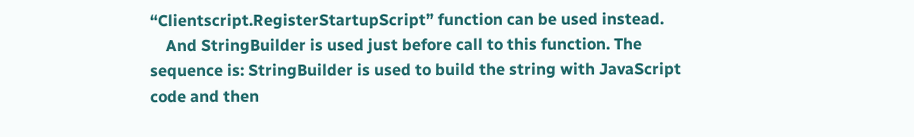“Clientscript.RegisterStartupScript” function can be used instead.
    And StringBuilder is used just before call to this function. The sequence is: StringBuilder is used to build the string with JavaScript code and then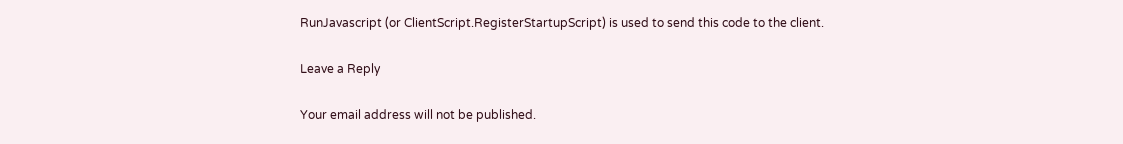RunJavascript (or ClientScript.RegisterStartupScript) is used to send this code to the client.

Leave a Reply

Your email address will not be published.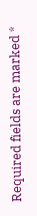Required fields are marked *